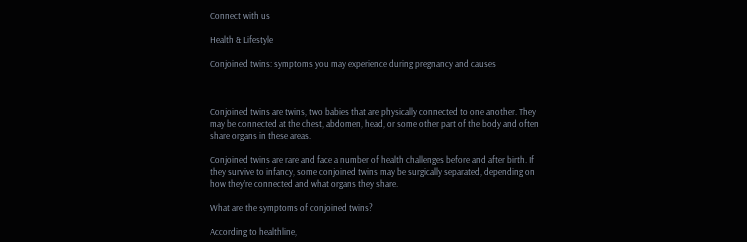Connect with us

Health & Lifestyle

Conjoined twins: symptoms you may experience during pregnancy and causes



Conjoined twins are twins, two babies that are physically connected to one another. They may be connected at the chest, abdomen, head, or some other part of the body and often share organs in these areas.

Conjoined twins are rare and face a number of health challenges before and after birth. If they survive to infancy, some conjoined twins may be surgically separated, depending on how they’re connected and what organs they share.

What are the symptoms of conjoined twins?

According to healthline,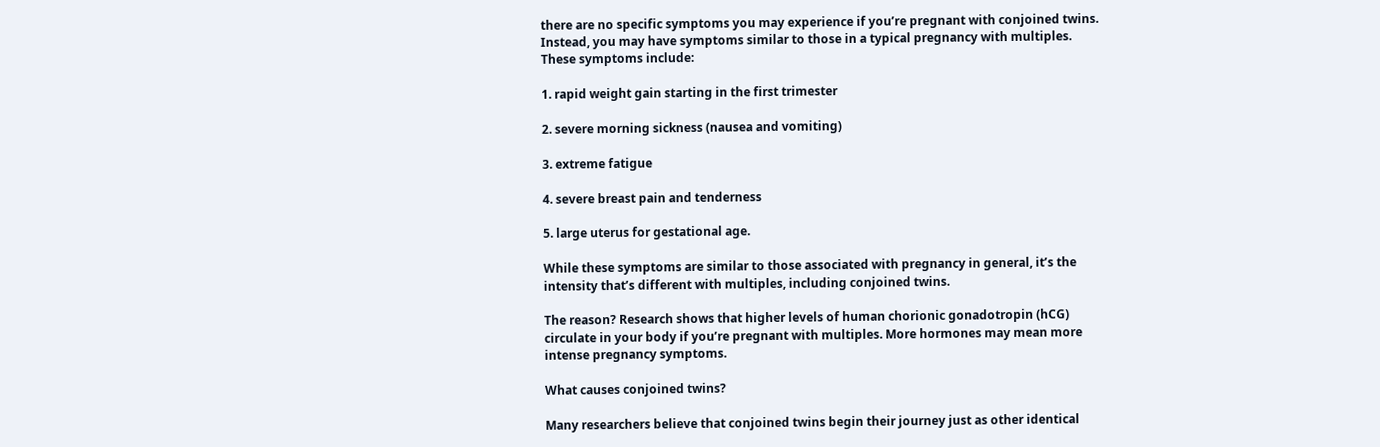there are no specific symptoms you may experience if you’re pregnant with conjoined twins. Instead, you may have symptoms similar to those in a typical pregnancy with multiples. These symptoms include:

1. rapid weight gain starting in the first trimester

2. severe morning sickness (nausea and vomiting)

3. extreme fatigue

4. severe breast pain and tenderness

5. large uterus for gestational age.

While these symptoms are similar to those associated with pregnancy in general, it’s the intensity that’s different with multiples, including conjoined twins.

The reason? Research shows that higher levels of human chorionic gonadotropin (hCG) circulate in your body if you’re pregnant with multiples. More hormones may mean more intense pregnancy symptoms.

What causes conjoined twins?

Many researchers believe that conjoined twins begin their journey just as other identical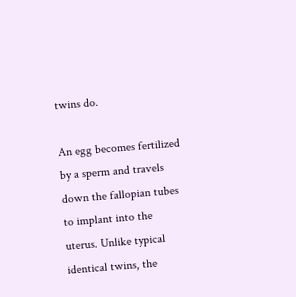twins do.

An egg becomes fertilized by a sperm and travels down the fallopian tubes to implant into the uterus. Unlike typical identical twins, the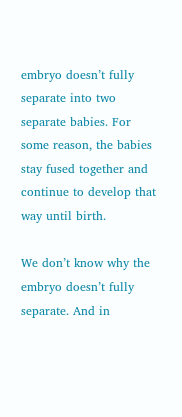embryo doesn’t fully separate into two separate babies. For some reason, the babies stay fused together and continue to develop that way until birth.

We don’t know why the embryo doesn’t fully separate. And in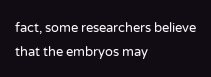fact, some researchers believe that the embryos may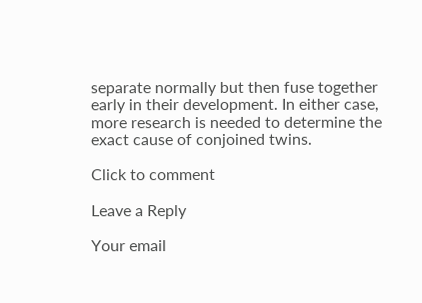separate normally but then fuse together early in their development. In either case, more research is needed to determine the exact cause of conjoined twins.

Click to comment

Leave a Reply

Your email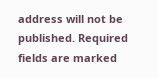address will not be published. Required fields are marked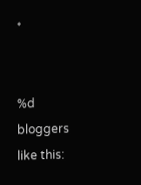*


%d bloggers like this: